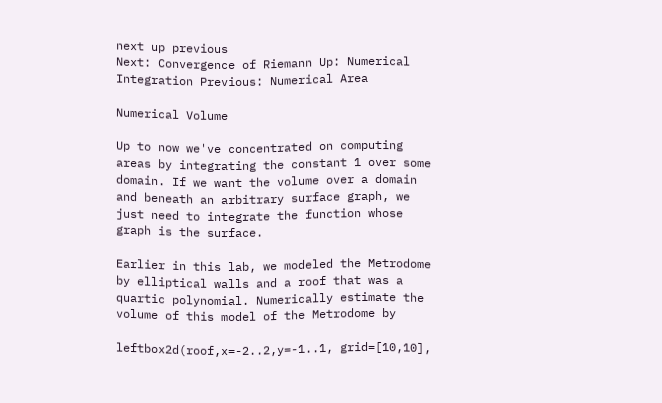next up previous
Next: Convergence of Riemann Up: Numerical Integration Previous: Numerical Area

Numerical Volume

Up to now we've concentrated on computing areas by integrating the constant 1 over some domain. If we want the volume over a domain and beneath an arbitrary surface graph, we just need to integrate the function whose graph is the surface.

Earlier in this lab, we modeled the Metrodome by elliptical walls and a roof that was a quartic polynomial. Numerically estimate the volume of this model of the Metrodome by

leftbox2d(roof,x=-2..2,y=-1..1, grid=[10,10],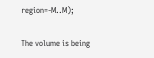region=-M..M);

The volume is being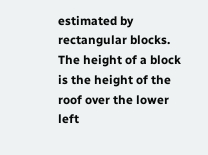estimated by rectangular blocks. The height of a block is the height of the roof over the lower left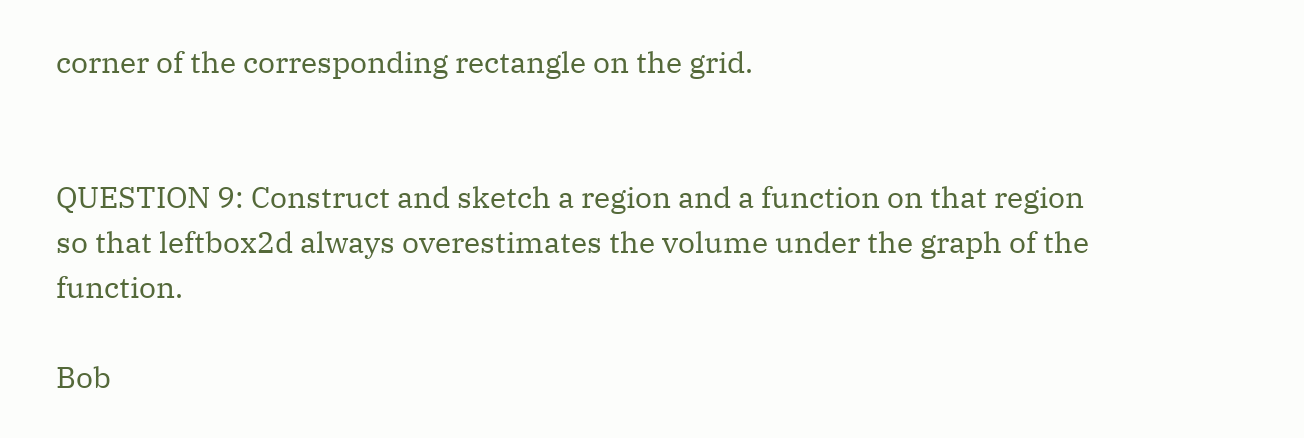corner of the corresponding rectangle on the grid.


QUESTION 9: Construct and sketch a region and a function on that region so that leftbox2d always overestimates the volume under the graph of the function.

Bob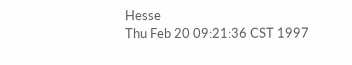Hesse
Thu Feb 20 09:21:36 CST 1997